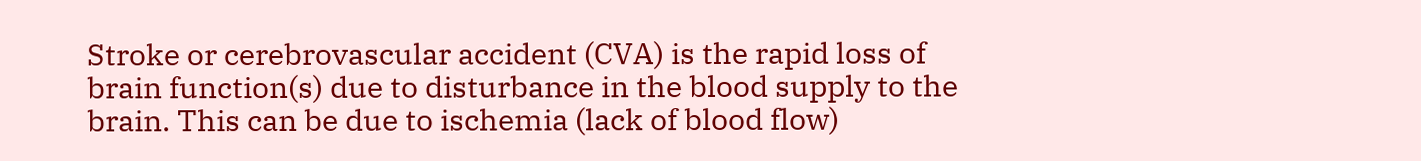Stroke or cerebrovascular accident (CVA) is the rapid loss of brain function(s) due to disturbance in the blood supply to the brain. This can be due to ischemia (lack of blood flow)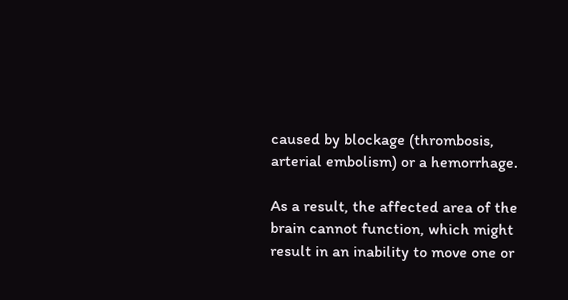caused by blockage (thrombosis, arterial embolism) or a hemorrhage.

As a result, the affected area of the brain cannot function, which might result in an inability to move one or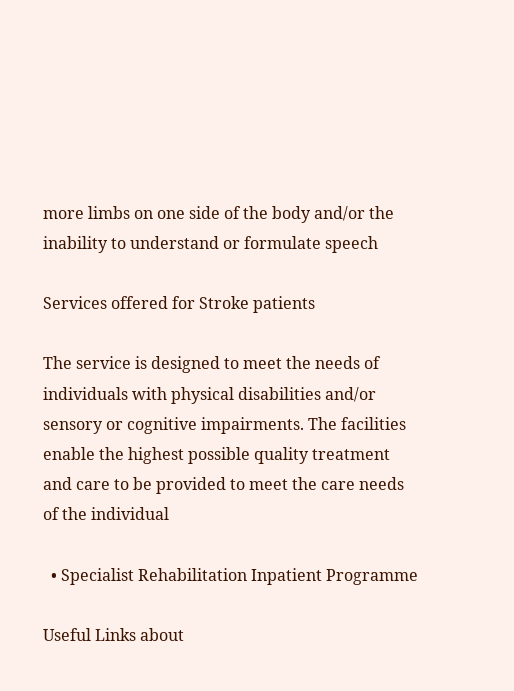more limbs on one side of the body and/or the inability to understand or formulate speech

Services offered for Stroke patients

The service is designed to meet the needs of individuals with physical disabilities and/or sensory or cognitive impairments. The facilities enable the highest possible quality treatment and care to be provided to meet the care needs of the individual

  • Specialist Rehabilitation Inpatient Programme

Useful Links about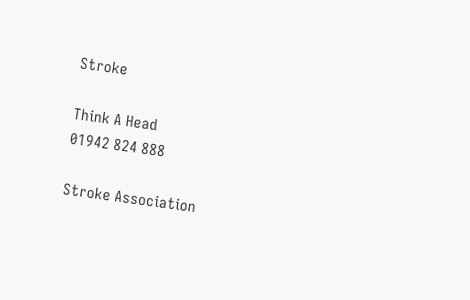Stroke

Think A Head
01942 824 888

Stroke Association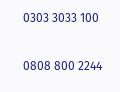0303 3033 100

0808 800 2244